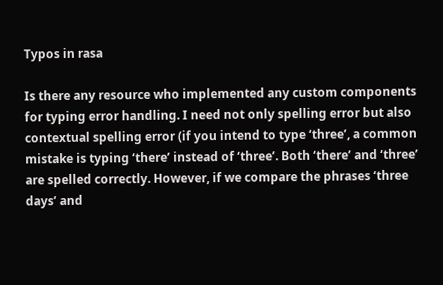Typos in rasa

Is there any resource who implemented any custom components for typing error handling. I need not only spelling error but also contextual spelling error (if you intend to type ‘three’, a common mistake is typing ‘there’ instead of ‘three’. Both ‘there’ and ‘three’ are spelled correctly. However, if we compare the phrases ‘three days’ and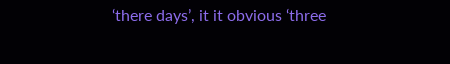‘there days’, it it obvious ‘three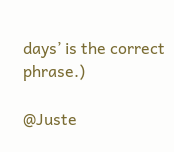days’ is the correct phrase.)

@Juste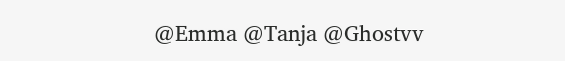@Emma @Tanja @Ghostvv